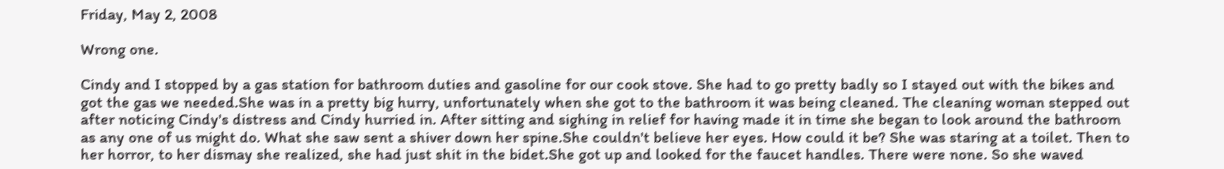Friday, May 2, 2008

Wrong one.

Cindy and I stopped by a gas station for bathroom duties and gasoline for our cook stove. She had to go pretty badly so I stayed out with the bikes and got the gas we needed.She was in a pretty big hurry, unfortunately when she got to the bathroom it was being cleaned. The cleaning woman stepped out after noticing Cindy's distress and Cindy hurried in. After sitting and sighing in relief for having made it in time she began to look around the bathroom as any one of us might do. What she saw sent a shiver down her spine.She couldn't believe her eyes. How could it be? She was staring at a toilet. Then to her horror, to her dismay she realized, she had just shit in the bidet.She got up and looked for the faucet handles. There were none. So she waved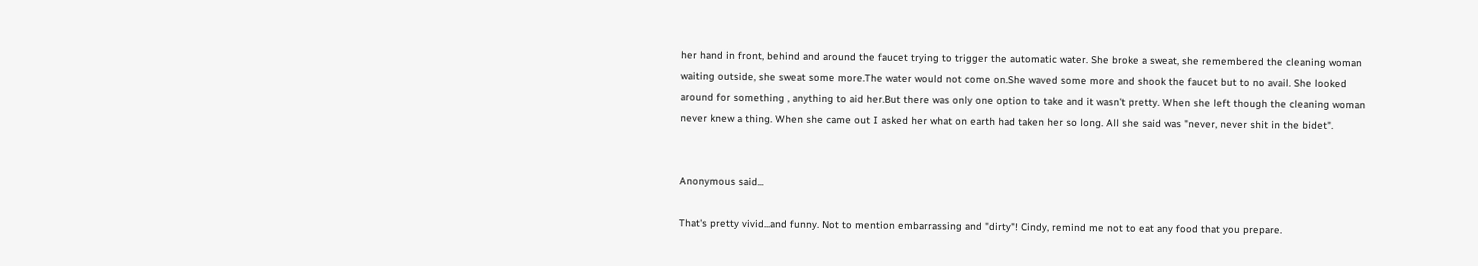her hand in front, behind and around the faucet trying to trigger the automatic water. She broke a sweat, she remembered the cleaning woman waiting outside, she sweat some more.The water would not come on.She waved some more and shook the faucet but to no avail. She looked around for something , anything to aid her.But there was only one option to take and it wasn't pretty. When she left though the cleaning woman never knew a thing. When she came out I asked her what on earth had taken her so long. All she said was "never, never shit in the bidet".


Anonymous said...

That's pretty vivid...and funny. Not to mention embarrassing and "dirty"! Cindy, remind me not to eat any food that you prepare.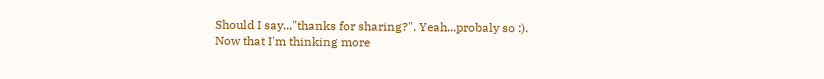Should I say..."thanks for sharing?". Yeah...probaly so :).
Now that I'm thinking more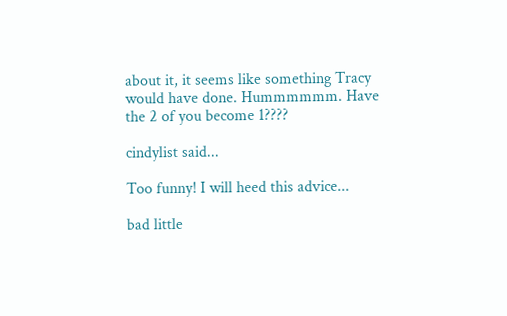about it, it seems like something Tracy would have done. Hummmmmm. Have the 2 of you become 1????

cindylist said...

Too funny! I will heed this advice...

bad little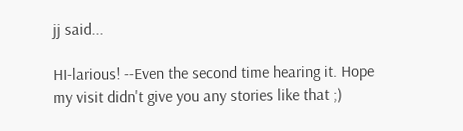jj said...

HI-larious! --Even the second time hearing it. Hope my visit didn't give you any stories like that ;)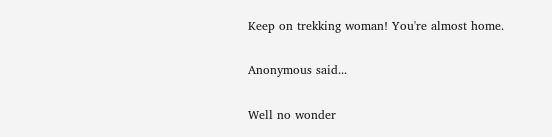Keep on trekking woman! You're almost home.

Anonymous said...

Well no wonder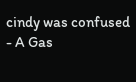cindy was confused - A Gas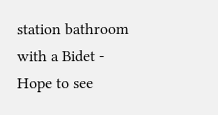station bathroom with a Bidet - Hope to see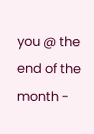you @ the end of the month -